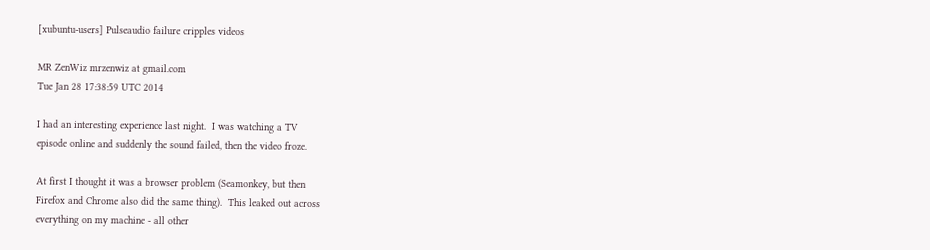[xubuntu-users] Pulseaudio failure cripples videos

MR ZenWiz mrzenwiz at gmail.com
Tue Jan 28 17:38:59 UTC 2014

I had an interesting experience last night.  I was watching a TV
episode online and suddenly the sound failed, then the video froze.

At first I thought it was a browser problem (Seamonkey, but then
Firefox and Chrome also did the same thing).  This leaked out across
everything on my machine - all other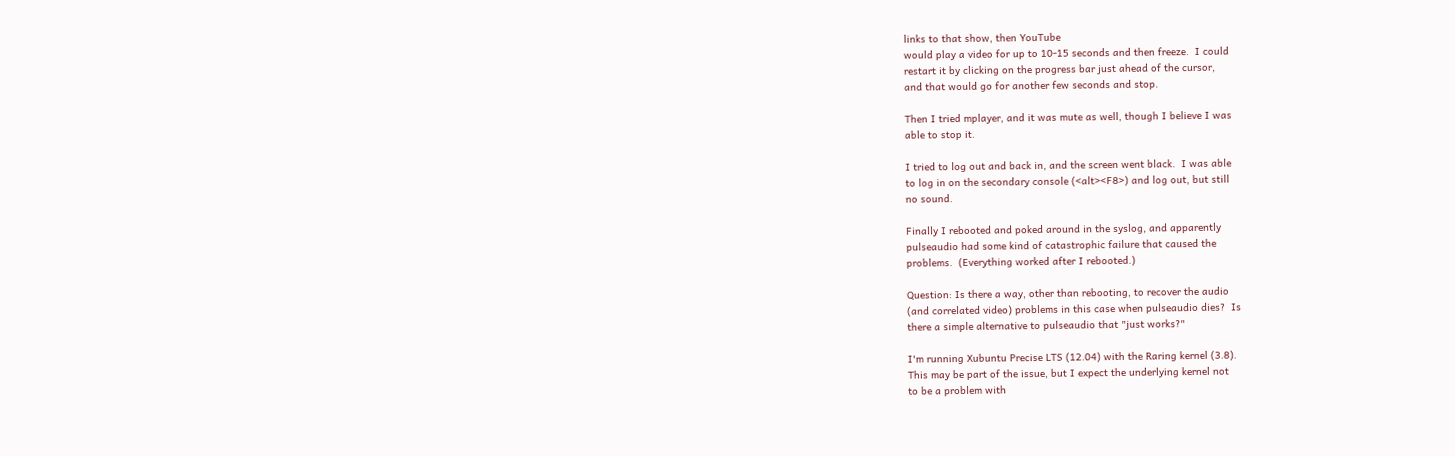links to that show, then YouTube
would play a video for up to 10-15 seconds and then freeze.  I could
restart it by clicking on the progress bar just ahead of the cursor,
and that would go for another few seconds and stop.

Then I tried mplayer, and it was mute as well, though I believe I was
able to stop it.

I tried to log out and back in, and the screen went black.  I was able
to log in on the secondary console (<alt><F8>) and log out, but still
no sound.

Finally I rebooted and poked around in the syslog, and apparently
pulseaudio had some kind of catastrophic failure that caused the
problems.  (Everything worked after I rebooted.)

Question: Is there a way, other than rebooting, to recover the audio
(and correlated video) problems in this case when pulseaudio dies?  Is
there a simple alternative to pulseaudio that "just works?"

I'm running Xubuntu Precise LTS (12.04) with the Raring kernel (3.8).
This may be part of the issue, but I expect the underlying kernel not
to be a problem with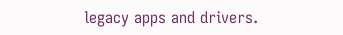legacy apps and drivers.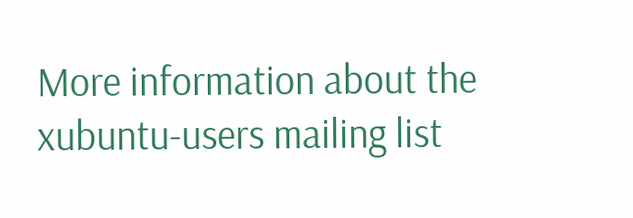More information about the xubuntu-users mailing list